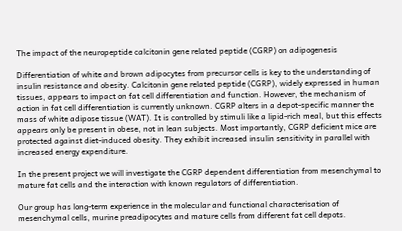The impact of the neuropeptide calcitonin gene related peptide (CGRP) on adipogenesis

Differentiation of white and brown adipocytes from precursor cells is key to the understanding of insulin resistance and obesity. Calcitonin gene related peptide (CGRP), widely expressed in human tissues, appears to impact on fat cell differentiation and function. However, the mechanism of action in fat cell differentiation is currently unknown. CGRP alters in a depot-specific manner the mass of white adipose tissue (WAT). It is controlled by stimuli like a lipid-rich meal, but this effects appears only be present in obese, not in lean subjects. Most importantly, CGRP deficient mice are protected against diet-induced obesity. They exhibit increased insulin sensitivity in parallel with increased energy expenditure.

In the present project we will investigate the CGRP dependent differentiation from mesenchymal to mature fat cells and the interaction with known regulators of differentiation.

Our group has long-term experience in the molecular and functional characterisation of mesenchymal cells, murine preadipocytes and mature cells from different fat cell depots.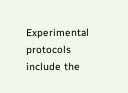Experimental protocols include the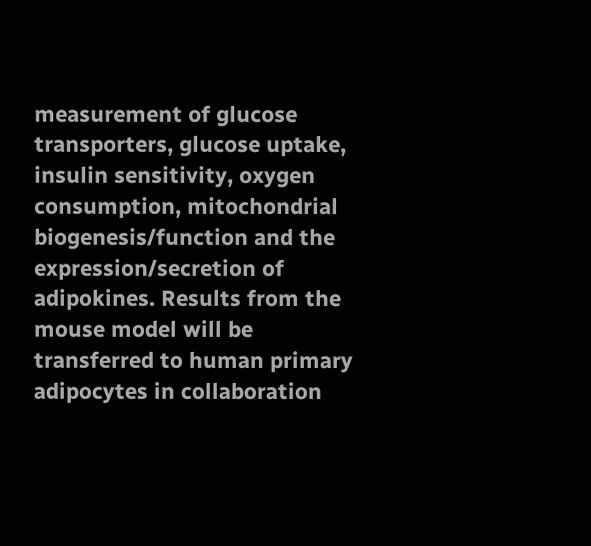measurement of glucose transporters, glucose uptake, insulin sensitivity, oxygen consumption, mitochondrial biogenesis/function and the expression/secretion of adipokines. Results from the mouse model will be transferred to human primary adipocytes in collaboration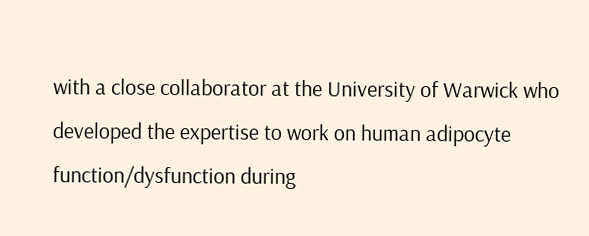with a close collaborator at the University of Warwick who developed the expertise to work on human adipocyte function/dysfunction during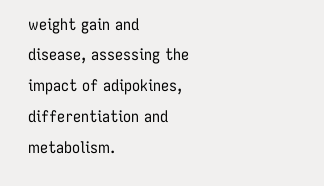weight gain and disease, assessing the impact of adipokines, differentiation and metabolism.